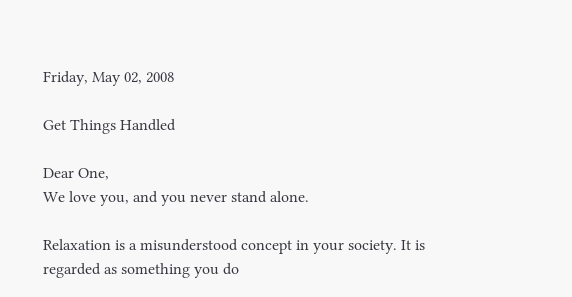Friday, May 02, 2008

Get Things Handled

Dear One,
We love you, and you never stand alone.

Relaxation is a misunderstood concept in your society. It is regarded as something you do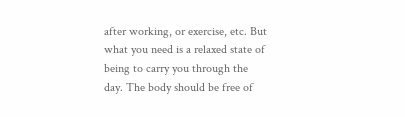after working, or exercise, etc. But what you need is a relaxed state of being to carry you through the day. The body should be free of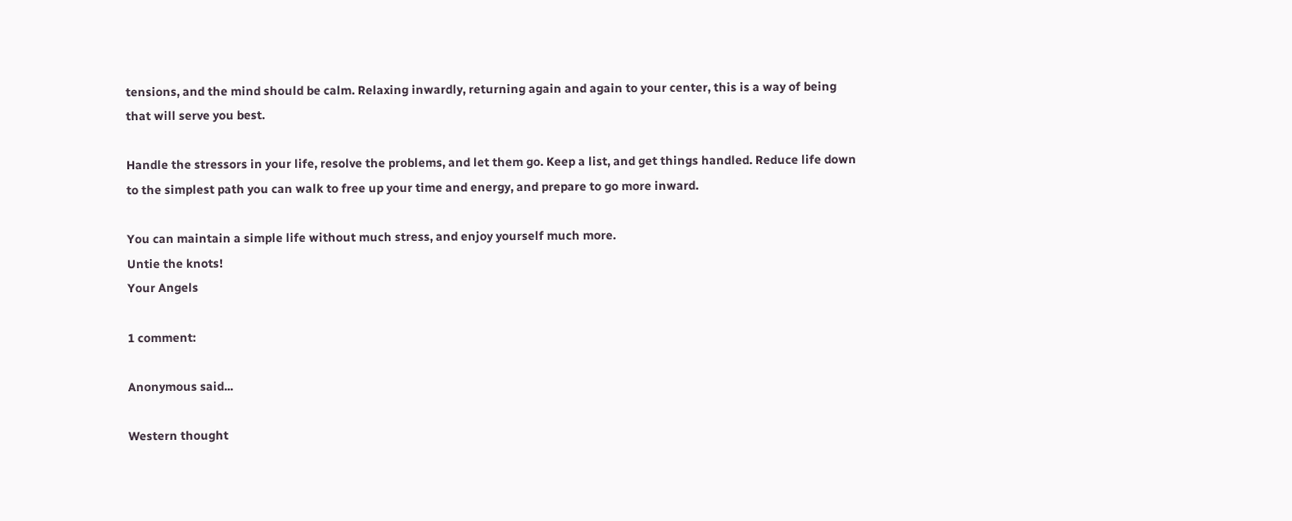tensions, and the mind should be calm. Relaxing inwardly, returning again and again to your center, this is a way of being that will serve you best.

Handle the stressors in your life, resolve the problems, and let them go. Keep a list, and get things handled. Reduce life down to the simplest path you can walk to free up your time and energy, and prepare to go more inward.

You can maintain a simple life without much stress, and enjoy yourself much more.
Untie the knots!
Your Angels

1 comment:

Anonymous said...

Western thought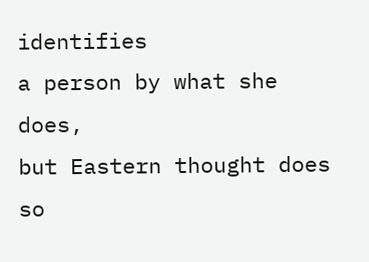identifies
a person by what she does,
but Eastern thought does
so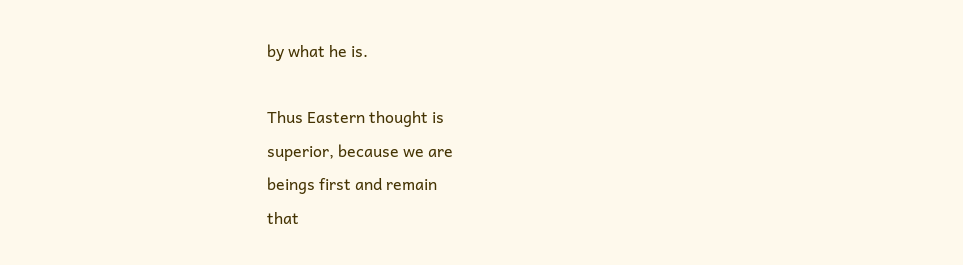by what he is.

Thus Eastern thought is
superior, because we are
beings first and remain
that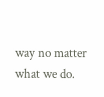way no matter what we do.